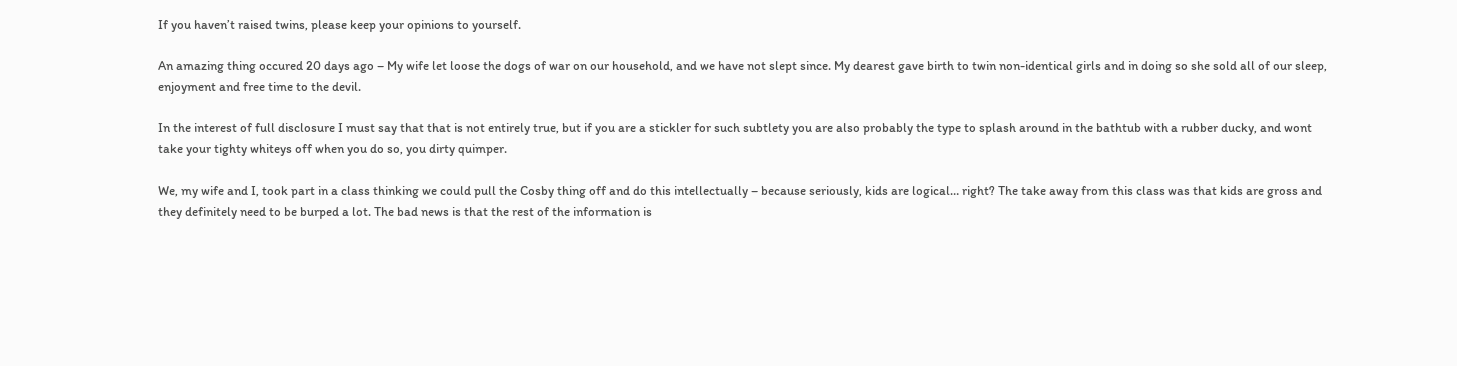If you haven’t raised twins, please keep your opinions to yourself.

An amazing thing occured 20 days ago – My wife let loose the dogs of war on our household, and we have not slept since. My dearest gave birth to twin non-identical girls and in doing so she sold all of our sleep, enjoyment and free time to the devil.

In the interest of full disclosure I must say that that is not entirely true, but if you are a stickler for such subtlety you are also probably the type to splash around in the bathtub with a rubber ducky, and wont take your tighty whiteys off when you do so, you dirty quimper.

We, my wife and I, took part in a class thinking we could pull the Cosby thing off and do this intellectually – because seriously, kids are logical… right? The take away from this class was that kids are gross and they definitely need to be burped a lot. The bad news is that the rest of the information is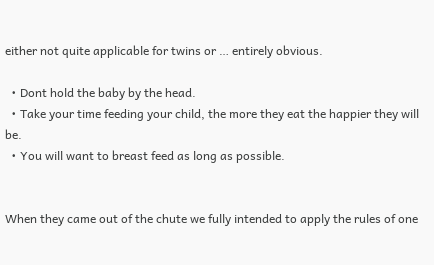either not quite applicable for twins or … entirely obvious.

  • Dont hold the baby by the head.
  • Take your time feeding your child, the more they eat the happier they will be.
  • You will want to breast feed as long as possible.


When they came out of the chute we fully intended to apply the rules of one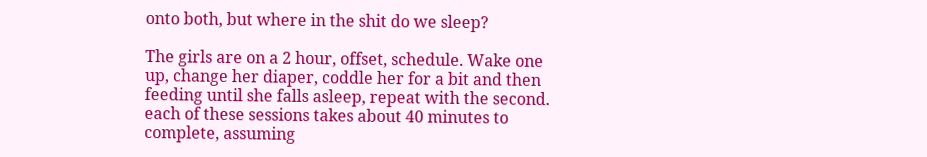onto both, but where in the shit do we sleep?

The girls are on a 2 hour, offset, schedule. Wake one up, change her diaper, coddle her for a bit and then feeding until she falls asleep, repeat with the second. each of these sessions takes about 40 minutes to complete, assuming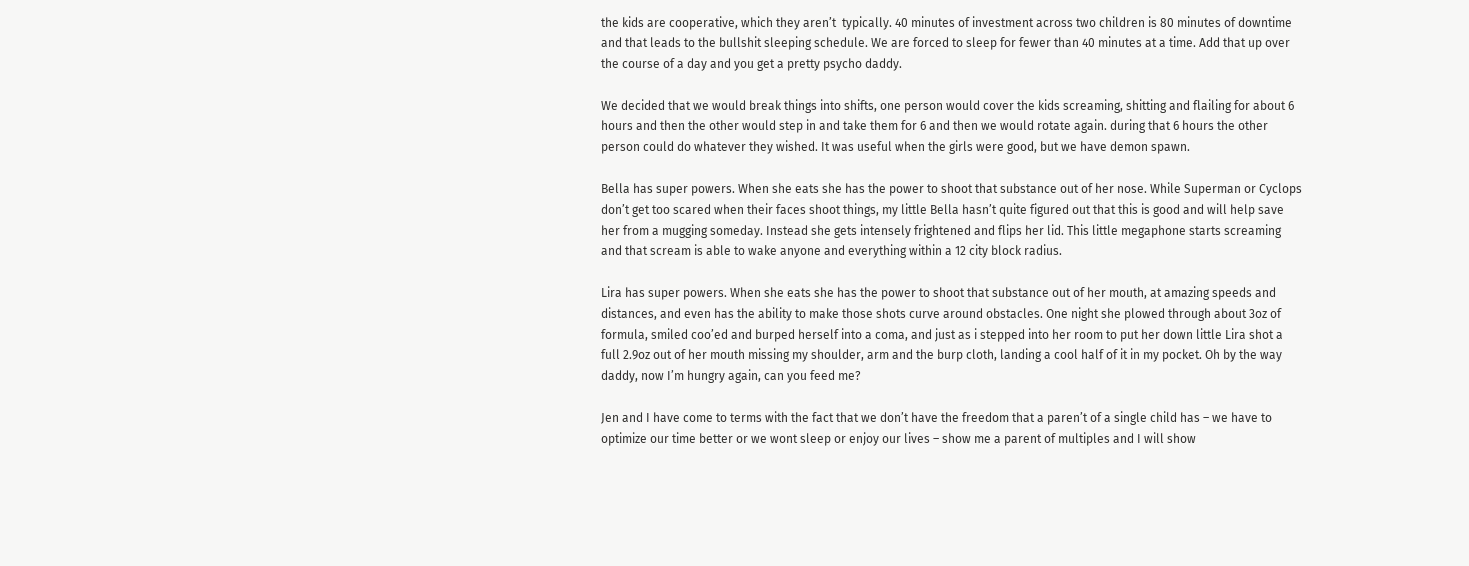the kids are cooperative, which they aren’t  typically. 40 minutes of investment across two children is 80 minutes of downtime and that leads to the bullshit sleeping schedule. We are forced to sleep for fewer than 40 minutes at a time. Add that up over the course of a day and you get a pretty psycho daddy.

We decided that we would break things into shifts, one person would cover the kids screaming, shitting and flailing for about 6 hours and then the other would step in and take them for 6 and then we would rotate again. during that 6 hours the other person could do whatever they wished. It was useful when the girls were good, but we have demon spawn.

Bella has super powers. When she eats she has the power to shoot that substance out of her nose. While Superman or Cyclops don’t get too scared when their faces shoot things, my little Bella hasn’t quite figured out that this is good and will help save her from a mugging someday. Instead she gets intensely frightened and flips her lid. This little megaphone starts screaming and that scream is able to wake anyone and everything within a 12 city block radius.

Lira has super powers. When she eats she has the power to shoot that substance out of her mouth, at amazing speeds and distances, and even has the ability to make those shots curve around obstacles. One night she plowed through about 3oz of formula, smiled coo’ed and burped herself into a coma, and just as i stepped into her room to put her down little Lira shot a full 2.9oz out of her mouth missing my shoulder, arm and the burp cloth, landing a cool half of it in my pocket. Oh by the way daddy, now I’m hungry again, can you feed me?

Jen and I have come to terms with the fact that we don’t have the freedom that a paren’t of a single child has – we have to optimize our time better or we wont sleep or enjoy our lives – show me a parent of multiples and I will show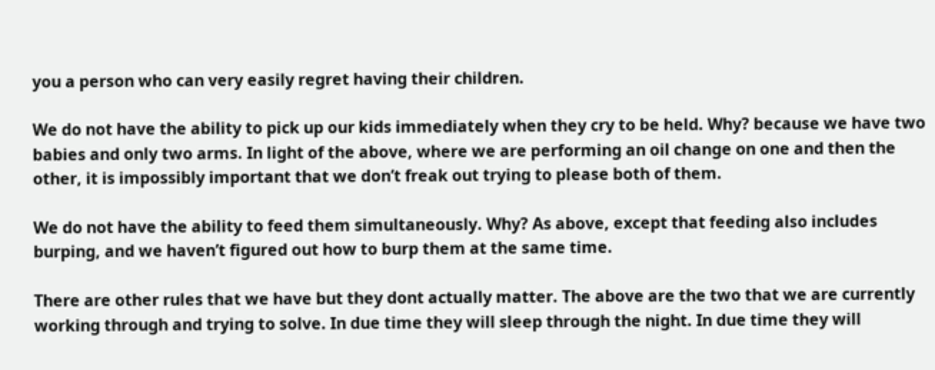you a person who can very easily regret having their children.

We do not have the ability to pick up our kids immediately when they cry to be held. Why? because we have two babies and only two arms. In light of the above, where we are performing an oil change on one and then the other, it is impossibly important that we don’t freak out trying to please both of them.

We do not have the ability to feed them simultaneously. Why? As above, except that feeding also includes burping, and we haven’t figured out how to burp them at the same time.

There are other rules that we have but they dont actually matter. The above are the two that we are currently working through and trying to solve. In due time they will sleep through the night. In due time they will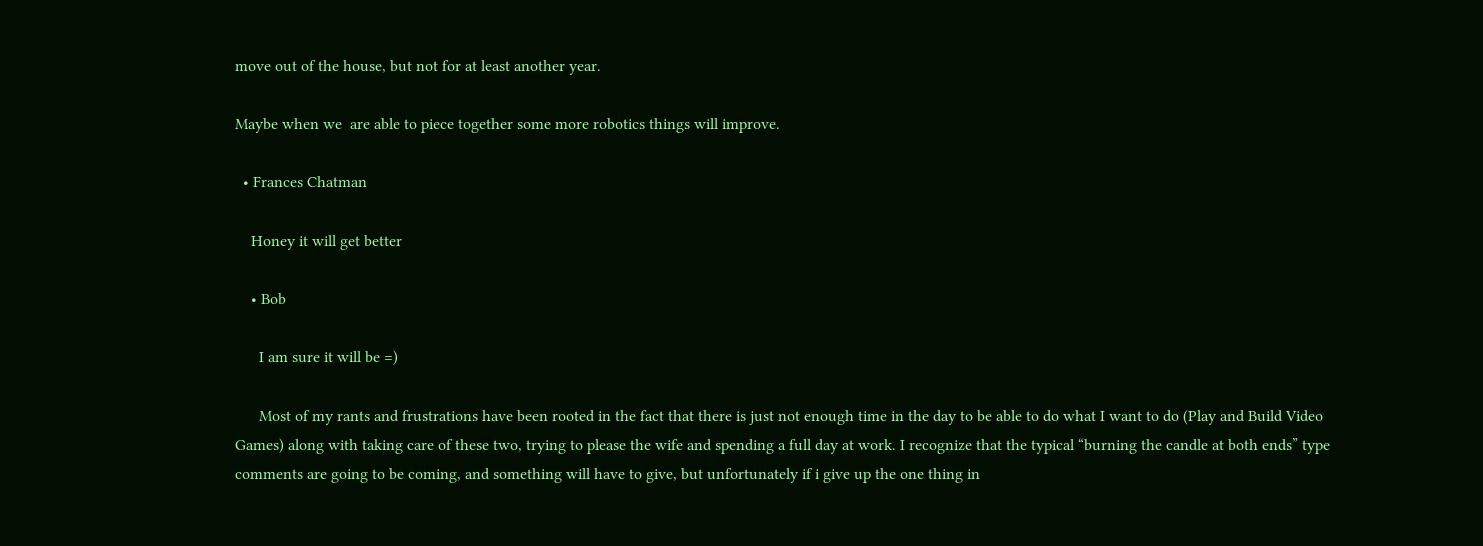move out of the house, but not for at least another year.

Maybe when we  are able to piece together some more robotics things will improve.

  • Frances Chatman

    Honey it will get better

    • Bob

      I am sure it will be =)

      Most of my rants and frustrations have been rooted in the fact that there is just not enough time in the day to be able to do what I want to do (Play and Build Video Games) along with taking care of these two, trying to please the wife and spending a full day at work. I recognize that the typical “burning the candle at both ends” type comments are going to be coming, and something will have to give, but unfortunately if i give up the one thing in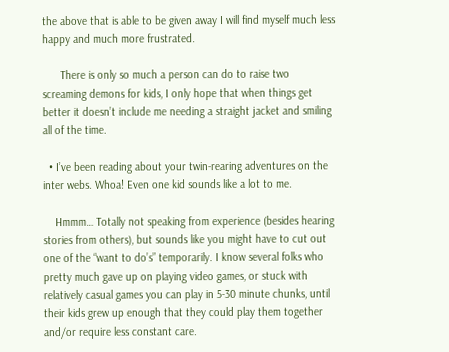the above that is able to be given away I will find myself much less happy and much more frustrated.

      There is only so much a person can do to raise two screaming demons for kids, I only hope that when things get better it doesn’t include me needing a straight jacket and smiling all of the time.

  • I’ve been reading about your twin-rearing adventures on the inter webs. Whoa! Even one kid sounds like a lot to me.

    Hmmm… Totally not speaking from experience (besides hearing stories from others), but sounds like you might have to cut out one of the “want to do’s” temporarily. I know several folks who pretty much gave up on playing video games, or stuck with relatively casual games you can play in 5-30 minute chunks, until their kids grew up enough that they could play them together and/or require less constant care.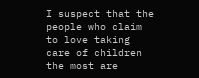I suspect that the people who claim to love taking care of children the most are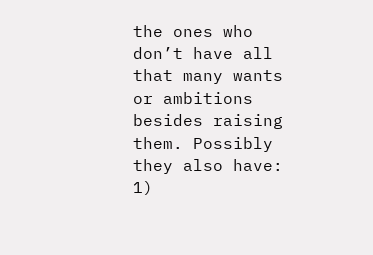the ones who don’t have all that many wants or ambitions besides raising them. Possibly they also have: 1)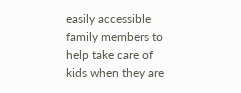easily accessible family members to help take care of kids when they are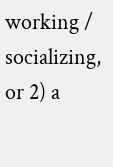working / socializing, or 2) a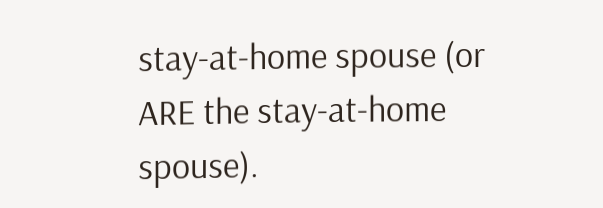stay-at-home spouse (or ARE the stay-at-home spouse).